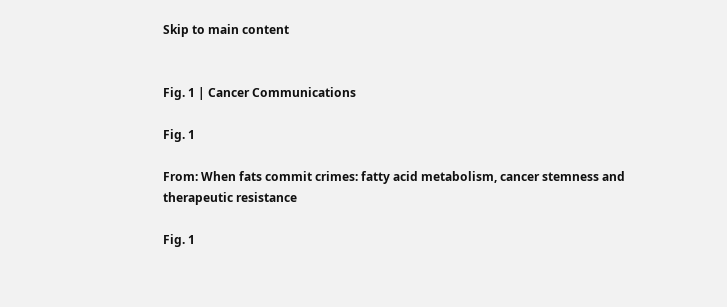Skip to main content


Fig. 1 | Cancer Communications

Fig. 1

From: When fats commit crimes: fatty acid metabolism, cancer stemness and therapeutic resistance

Fig. 1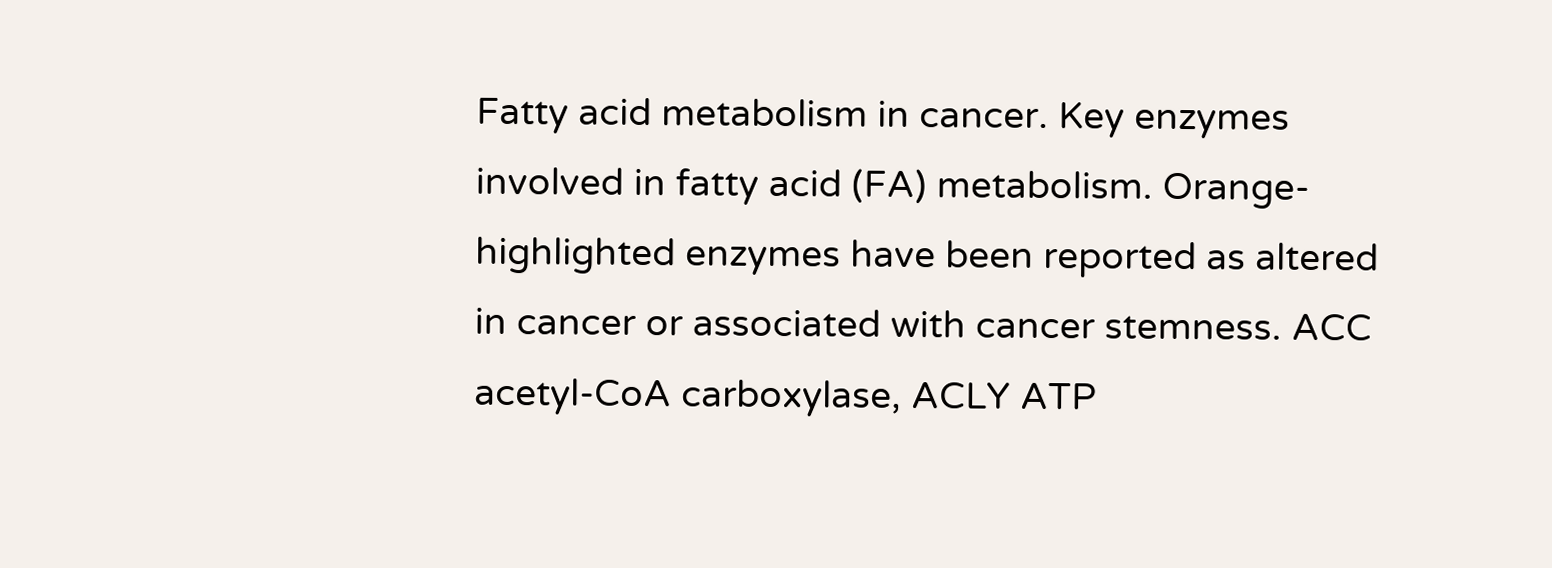Fatty acid metabolism in cancer. Key enzymes involved in fatty acid (FA) metabolism. Orange-highlighted enzymes have been reported as altered in cancer or associated with cancer stemness. ACC acetyl-CoA carboxylase, ACLY ATP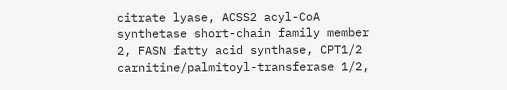citrate lyase, ACSS2 acyl-CoA synthetase short-chain family member 2, FASN fatty acid synthase, CPT1/2 carnitine/palmitoyl-transferase 1/2,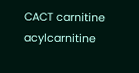CACT carnitine acylcarnitine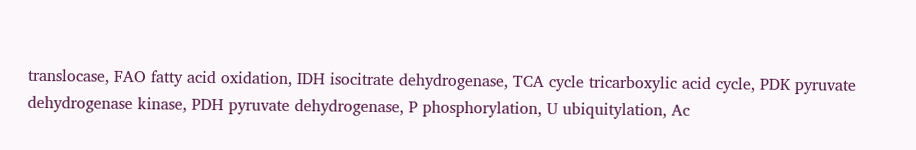translocase, FAO fatty acid oxidation, IDH isocitrate dehydrogenase, TCA cycle tricarboxylic acid cycle, PDK pyruvate dehydrogenase kinase, PDH pyruvate dehydrogenase, P phosphorylation, U ubiquitylation, Ac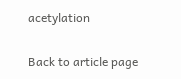acetylation

Back to article page